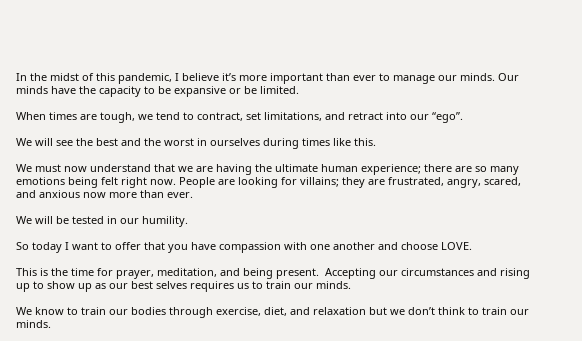In the midst of this pandemic, I believe it’s more important than ever to manage our minds. Our minds have the capacity to be expansive or be limited.

When times are tough, we tend to contract, set limitations, and retract into our “ego”.

We will see the best and the worst in ourselves during times like this.

We must now understand that we are having the ultimate human experience; there are so many emotions being felt right now. People are looking for villains; they are frustrated, angry, scared, and anxious now more than ever.

We will be tested in our humility.

So today I want to offer that you have compassion with one another and choose LOVE.

This is the time for prayer, meditation, and being present.  Accepting our circumstances and rising up to show up as our best selves requires us to train our minds.

We know to train our bodies through exercise, diet, and relaxation but we don’t think to train our minds.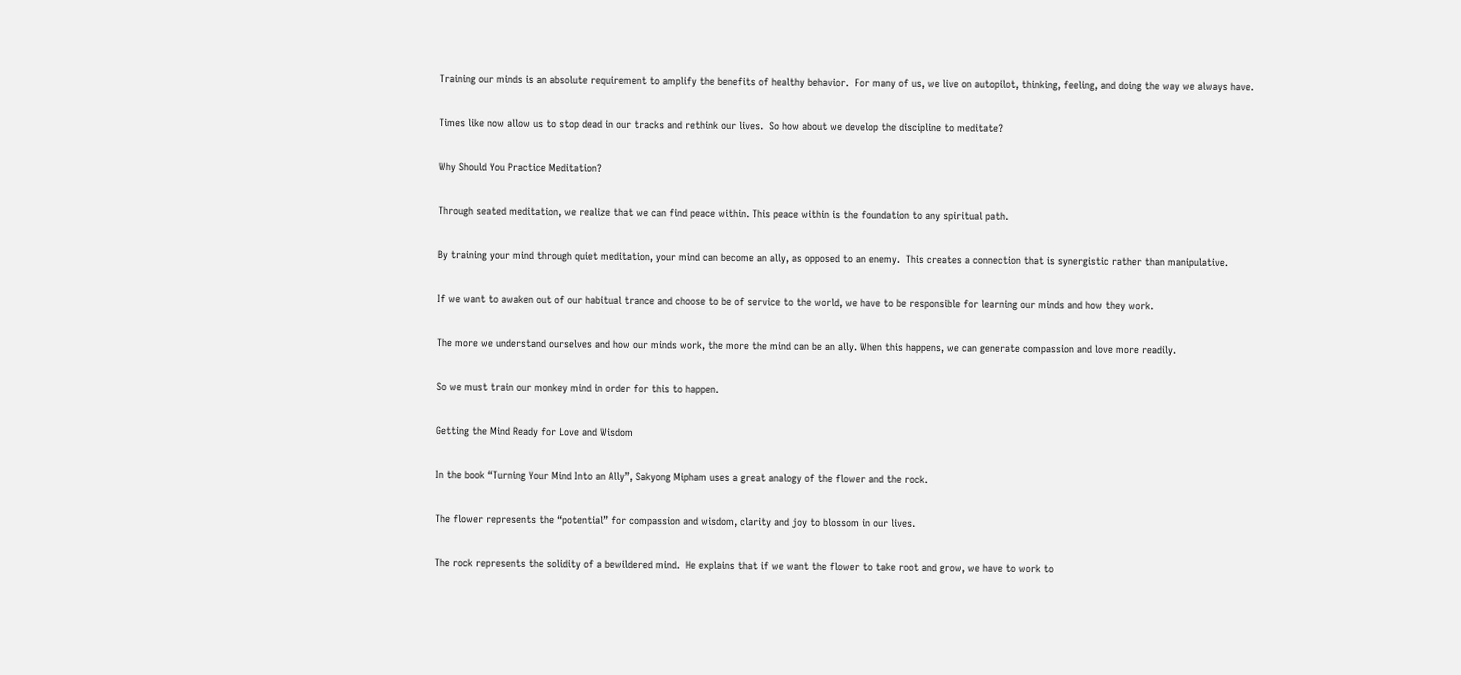Training our minds is an absolute requirement to amplify the benefits of healthy behavior.  For many of us, we live on autopilot, thinking, feeling, and doing the way we always have.

Times like now allow us to stop dead in our tracks and rethink our lives.  So how about we develop the discipline to meditate?

Why Should You Practice Meditation?

Through seated meditation, we realize that we can find peace within. This peace within is the foundation to any spiritual path.

By training your mind through quiet meditation, your mind can become an ally, as opposed to an enemy.  This creates a connection that is synergistic rather than manipulative.

If we want to awaken out of our habitual trance and choose to be of service to the world, we have to be responsible for learning our minds and how they work.

The more we understand ourselves and how our minds work, the more the mind can be an ally. When this happens, we can generate compassion and love more readily.

So we must train our monkey mind in order for this to happen.

Getting the Mind Ready for Love and Wisdom

In the book “Turning Your Mind Into an Ally”, Sakyong Mipham uses a great analogy of the flower and the rock.

The flower represents the “potential” for compassion and wisdom, clarity and joy to blossom in our lives.

The rock represents the solidity of a bewildered mind.  He explains that if we want the flower to take root and grow, we have to work to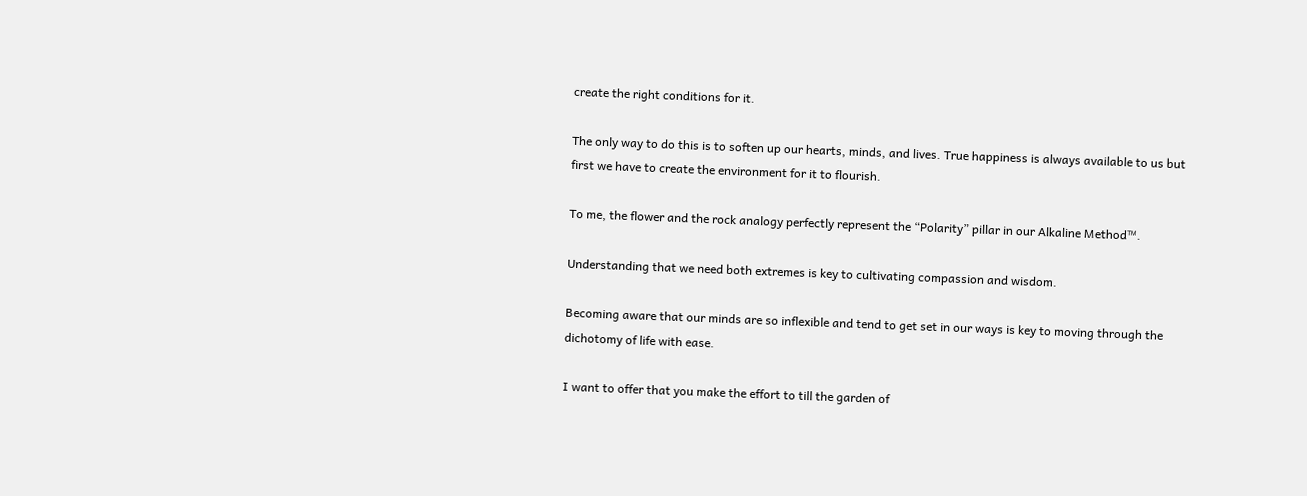create the right conditions for it.

The only way to do this is to soften up our hearts, minds, and lives. True happiness is always available to us but first we have to create the environment for it to flourish.

To me, the flower and the rock analogy perfectly represent the “Polarity” pillar in our Alkaline Method™.

Understanding that we need both extremes is key to cultivating compassion and wisdom.

Becoming aware that our minds are so inflexible and tend to get set in our ways is key to moving through the dichotomy of life with ease.

I want to offer that you make the effort to till the garden of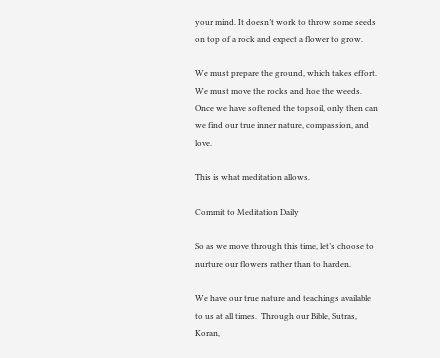your mind. It doesn’t work to throw some seeds on top of a rock and expect a flower to grow.

We must prepare the ground, which takes effort.  We must move the rocks and hoe the weeds.  Once we have softened the topsoil, only then can we find our true inner nature, compassion, and love.

This is what meditation allows.

Commit to Meditation Daily

So as we move through this time, let’s choose to nurture our flowers rather than to harden.

We have our true nature and teachings available to us at all times.  Through our Bible, Sutras, Koran,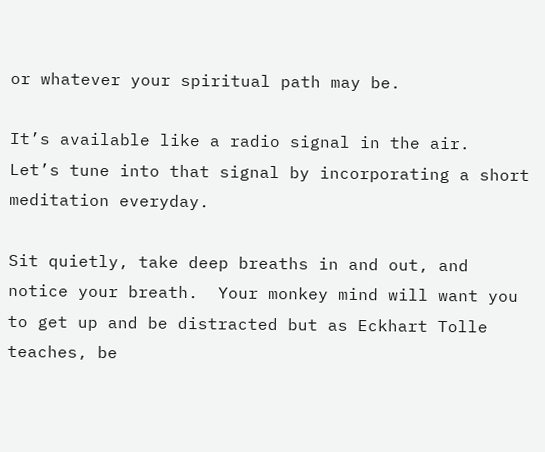or whatever your spiritual path may be.

It’s available like a radio signal in the air.  Let’s tune into that signal by incorporating a short meditation everyday.

Sit quietly, take deep breaths in and out, and notice your breath.  Your monkey mind will want you to get up and be distracted but as Eckhart Tolle teaches, be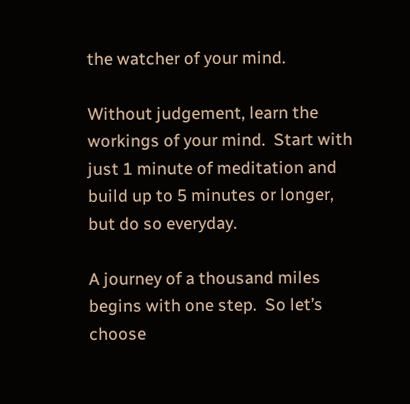the watcher of your mind.

Without judgement, learn the workings of your mind.  Start with just 1 minute of meditation and build up to 5 minutes or longer, but do so everyday.

A journey of a thousand miles begins with one step.  So let’s choose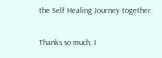the Self Healing Journey together.

Thanks so much, I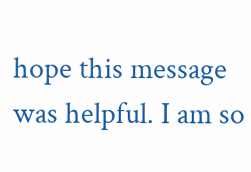hope this message was helpful. I am so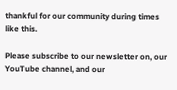thankful for our community during times like this.

Please subscribe to our newsletter on, our YouTube channel, and our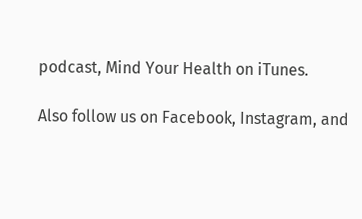podcast, Mind Your Health on iTunes.

Also follow us on Facebook, Instagram, and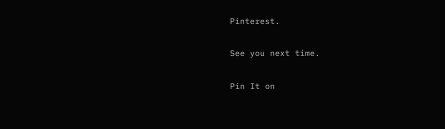Pinterest.

See you next time.

Pin It on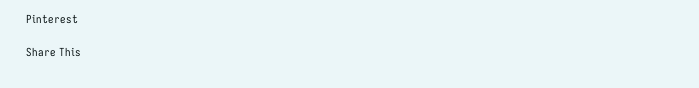Pinterest

Share This